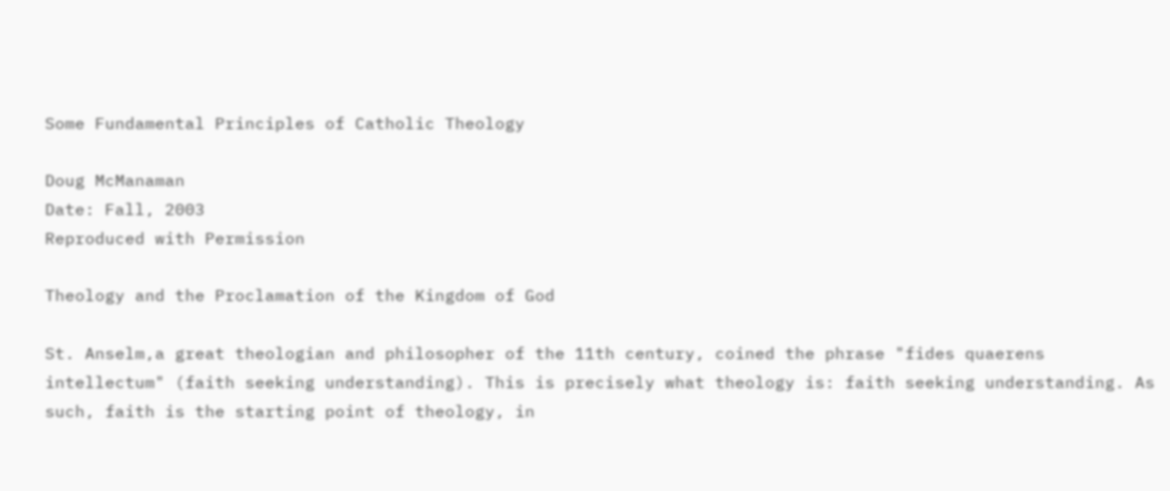Some Fundamental Principles of Catholic Theology

Doug McManaman
Date: Fall, 2003
Reproduced with Permission

Theology and the Proclamation of the Kingdom of God

St. Anselm,a great theologian and philosopher of the 11th century, coined the phrase "fides quaerens intellectum" (faith seeking understanding). This is precisely what theology is: faith seeking understanding. As such, faith is the starting point of theology, in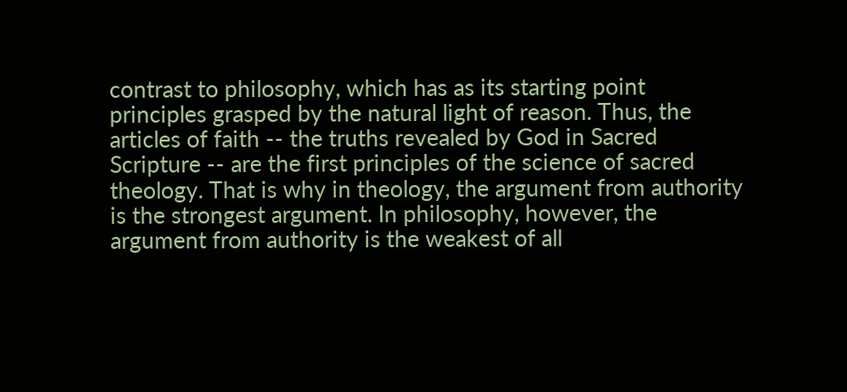contrast to philosophy, which has as its starting point principles grasped by the natural light of reason. Thus, the articles of faith -- the truths revealed by God in Sacred Scripture -- are the first principles of the science of sacred theology. That is why in theology, the argument from authority is the strongest argument. In philosophy, however, the argument from authority is the weakest of all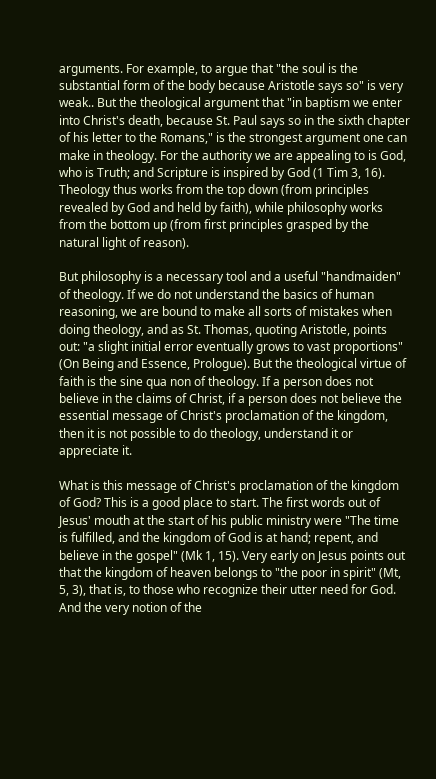arguments. For example, to argue that "the soul is the substantial form of the body because Aristotle says so" is very weak.. But the theological argument that "in baptism we enter into Christ's death, because St. Paul says so in the sixth chapter of his letter to the Romans," is the strongest argument one can make in theology. For the authority we are appealing to is God, who is Truth; and Scripture is inspired by God (1 Tim 3, 16). Theology thus works from the top down (from principles revealed by God and held by faith), while philosophy works from the bottom up (from first principles grasped by the natural light of reason).

But philosophy is a necessary tool and a useful "handmaiden" of theology. If we do not understand the basics of human reasoning, we are bound to make all sorts of mistakes when doing theology, and as St. Thomas, quoting Aristotle, points out: "a slight initial error eventually grows to vast proportions" (On Being and Essence, Prologue). But the theological virtue of faith is the sine qua non of theology. If a person does not believe in the claims of Christ, if a person does not believe the essential message of Christ's proclamation of the kingdom, then it is not possible to do theology, understand it or appreciate it.

What is this message of Christ's proclamation of the kingdom of God? This is a good place to start. The first words out of Jesus' mouth at the start of his public ministry were "The time is fulfilled, and the kingdom of God is at hand; repent, and believe in the gospel" (Mk 1, 15). Very early on Jesus points out that the kingdom of heaven belongs to "the poor in spirit" (Mt, 5, 3), that is, to those who recognize their utter need for God. And the very notion of the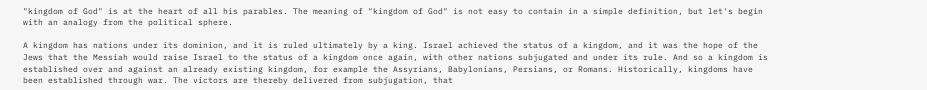"kingdom of God" is at the heart of all his parables. The meaning of "kingdom of God" is not easy to contain in a simple definition, but let's begin with an analogy from the political sphere.

A kingdom has nations under its dominion, and it is ruled ultimately by a king. Israel achieved the status of a kingdom, and it was the hope of the Jews that the Messiah would raise Israel to the status of a kingdom once again, with other nations subjugated and under its rule. And so a kingdom is established over and against an already existing kingdom, for example the Assyrians, Babylonians, Persians, or Romans. Historically, kingdoms have been established through war. The victors are thereby delivered from subjugation, that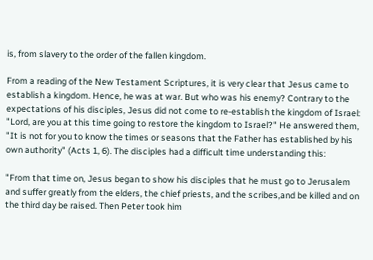is, from slavery to the order of the fallen kingdom.

From a reading of the New Testament Scriptures, it is very clear that Jesus came to establish a kingdom. Hence, he was at war. But who was his enemy? Contrary to the expectations of his disciples, Jesus did not come to re-establish the kingdom of Israel: "Lord, are you at this time going to restore the kingdom to Israel?" He answered them, "It is not for you to know the times or seasons that the Father has established by his own authority" (Acts 1, 6). The disciples had a difficult time understanding this:

"From that time on, Jesus began to show his disciples that he must go to Jerusalem and suffer greatly from the elders, the chief priests, and the scribes,and be killed and on the third day be raised. Then Peter took him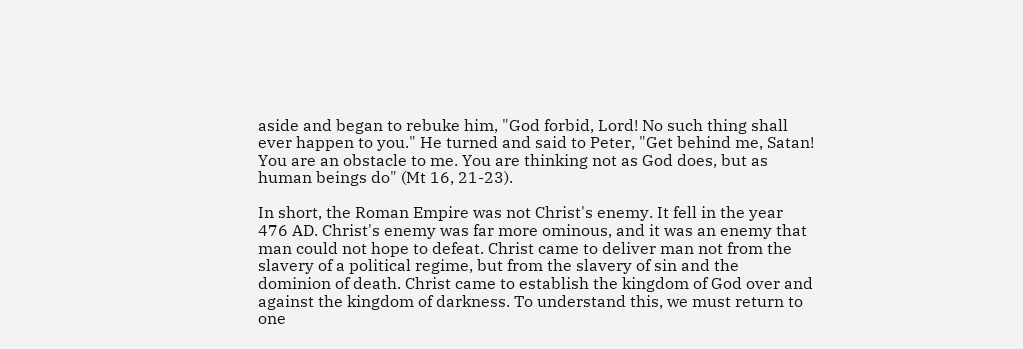aside and began to rebuke him, "God forbid, Lord! No such thing shall ever happen to you." He turned and said to Peter, "Get behind me, Satan! You are an obstacle to me. You are thinking not as God does, but as human beings do" (Mt 16, 21-23).

In short, the Roman Empire was not Christ's enemy. It fell in the year 476 AD. Christ's enemy was far more ominous, and it was an enemy that man could not hope to defeat. Christ came to deliver man not from the slavery of a political regime, but from the slavery of sin and the dominion of death. Christ came to establish the kingdom of God over and against the kingdom of darkness. To understand this, we must return to one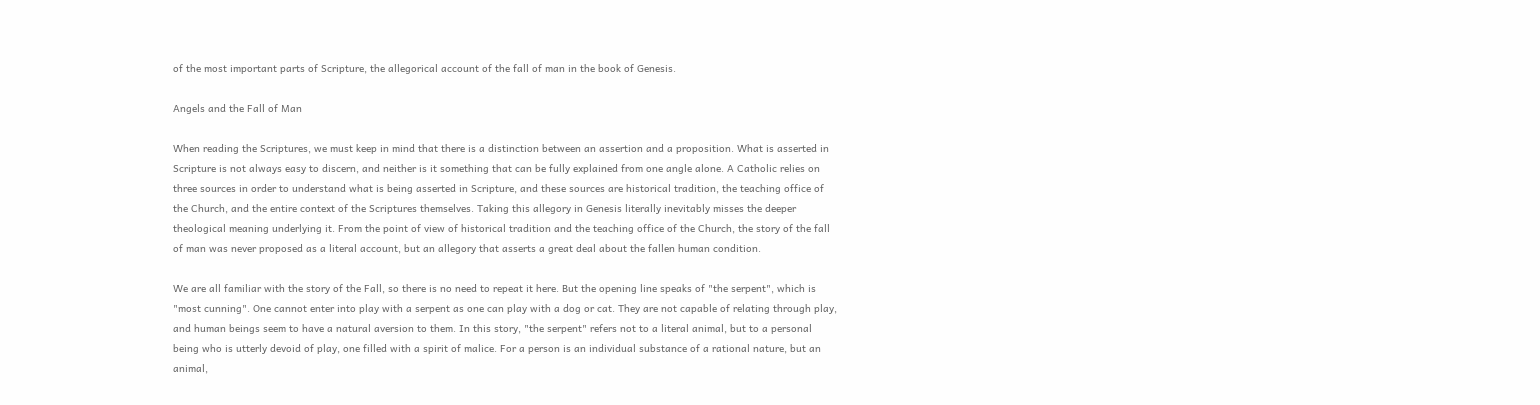of the most important parts of Scripture, the allegorical account of the fall of man in the book of Genesis.

Angels and the Fall of Man

When reading the Scriptures, we must keep in mind that there is a distinction between an assertion and a proposition. What is asserted in Scripture is not always easy to discern, and neither is it something that can be fully explained from one angle alone. A Catholic relies on three sources in order to understand what is being asserted in Scripture, and these sources are historical tradition, the teaching office of the Church, and the entire context of the Scriptures themselves. Taking this allegory in Genesis literally inevitably misses the deeper theological meaning underlying it. From the point of view of historical tradition and the teaching office of the Church, the story of the fall of man was never proposed as a literal account, but an allegory that asserts a great deal about the fallen human condition.

We are all familiar with the story of the Fall, so there is no need to repeat it here. But the opening line speaks of "the serpent", which is "most cunning". One cannot enter into play with a serpent as one can play with a dog or cat. They are not capable of relating through play, and human beings seem to have a natural aversion to them. In this story, "the serpent" refers not to a literal animal, but to a personal being who is utterly devoid of play, one filled with a spirit of malice. For a person is an individual substance of a rational nature, but an animal,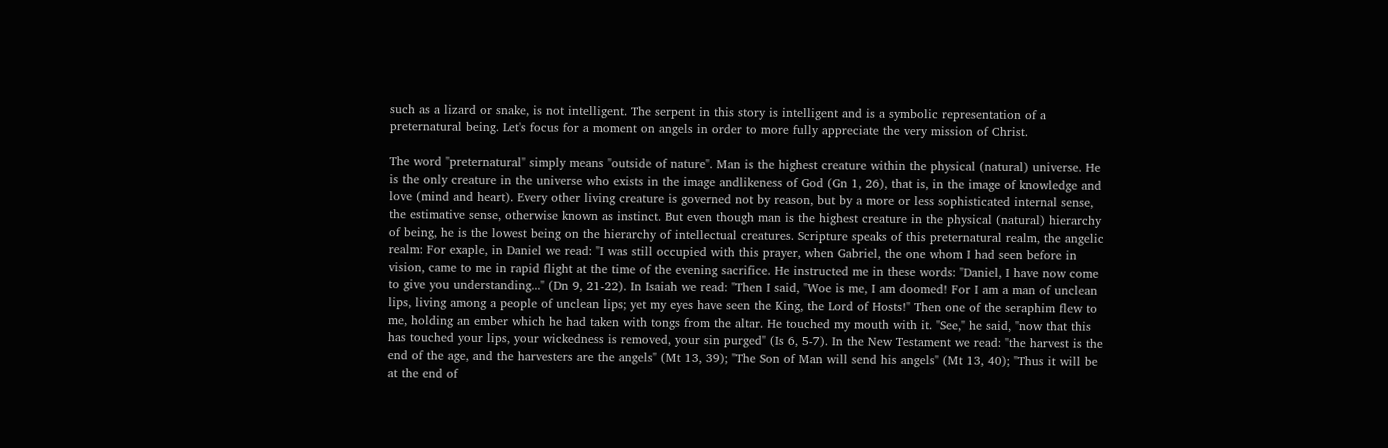such as a lizard or snake, is not intelligent. The serpent in this story is intelligent and is a symbolic representation of a preternatural being. Let's focus for a moment on angels in order to more fully appreciate the very mission of Christ.

The word "preternatural" simply means "outside of nature". Man is the highest creature within the physical (natural) universe. He is the only creature in the universe who exists in the image andlikeness of God (Gn 1, 26), that is, in the image of knowledge and love (mind and heart). Every other living creature is governed not by reason, but by a more or less sophisticated internal sense, the estimative sense, otherwise known as instinct. But even though man is the highest creature in the physical (natural) hierarchy of being, he is the lowest being on the hierarchy of intellectual creatures. Scripture speaks of this preternatural realm, the angelic realm: For exaple, in Daniel we read: "I was still occupied with this prayer, when Gabriel, the one whom I had seen before in vision, came to me in rapid flight at the time of the evening sacrifice. He instructed me in these words: "Daniel, I have now come to give you understanding..." (Dn 9, 21-22). In Isaiah we read: "Then I said, "Woe is me, I am doomed! For I am a man of unclean lips, living among a people of unclean lips; yet my eyes have seen the King, the Lord of Hosts!" Then one of the seraphim flew to me, holding an ember which he had taken with tongs from the altar. He touched my mouth with it. "See," he said, "now that this has touched your lips, your wickedness is removed, your sin purged" (Is 6, 5-7). In the New Testament we read: "the harvest is the end of the age, and the harvesters are the angels" (Mt 13, 39); "The Son of Man will send his angels" (Mt 13, 40); "Thus it will be at the end of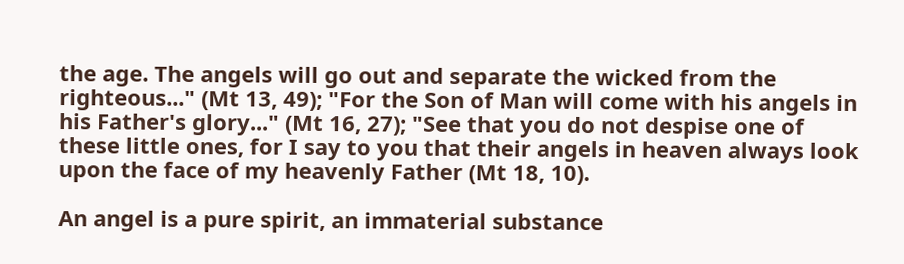the age. The angels will go out and separate the wicked from the righteous..." (Mt 13, 49); "For the Son of Man will come with his angels in his Father's glory..." (Mt 16, 27); "See that you do not despise one of these little ones, for I say to you that their angels in heaven always look upon the face of my heavenly Father (Mt 18, 10).

An angel is a pure spirit, an immaterial substance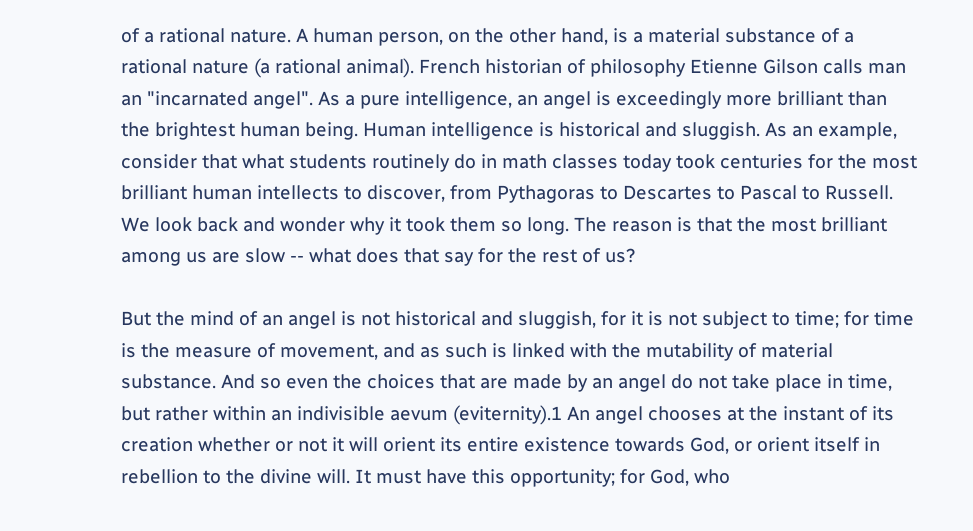of a rational nature. A human person, on the other hand, is a material substance of a rational nature (a rational animal). French historian of philosophy Etienne Gilson calls man an "incarnated angel". As a pure intelligence, an angel is exceedingly more brilliant than the brightest human being. Human intelligence is historical and sluggish. As an example, consider that what students routinely do in math classes today took centuries for the most brilliant human intellects to discover, from Pythagoras to Descartes to Pascal to Russell. We look back and wonder why it took them so long. The reason is that the most brilliant among us are slow -- what does that say for the rest of us?

But the mind of an angel is not historical and sluggish, for it is not subject to time; for time is the measure of movement, and as such is linked with the mutability of material substance. And so even the choices that are made by an angel do not take place in time, but rather within an indivisible aevum (eviternity).1 An angel chooses at the instant of its creation whether or not it will orient its entire existence towards God, or orient itself in rebellion to the divine will. It must have this opportunity; for God, who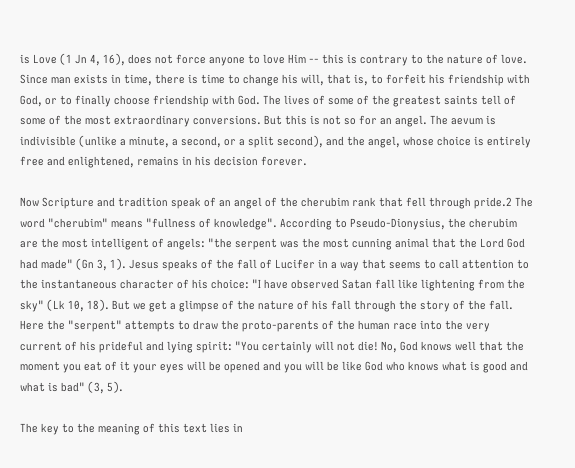is Love (1 Jn 4, 16), does not force anyone to love Him -- this is contrary to the nature of love. Since man exists in time, there is time to change his will, that is, to forfeit his friendship with God, or to finally choose friendship with God. The lives of some of the greatest saints tell of some of the most extraordinary conversions. But this is not so for an angel. The aevum is indivisible (unlike a minute, a second, or a split second), and the angel, whose choice is entirely free and enlightened, remains in his decision forever.

Now Scripture and tradition speak of an angel of the cherubim rank that fell through pride.2 The word "cherubim" means "fullness of knowledge". According to Pseudo-Dionysius, the cherubim are the most intelligent of angels: "the serpent was the most cunning animal that the Lord God had made" (Gn 3, 1). Jesus speaks of the fall of Lucifer in a way that seems to call attention to the instantaneous character of his choice: "I have observed Satan fall like lightening from the sky" (Lk 10, 18). But we get a glimpse of the nature of his fall through the story of the fall. Here the "serpent" attempts to draw the proto-parents of the human race into the very current of his prideful and lying spirit: "You certainly will not die! No, God knows well that the moment you eat of it your eyes will be opened and you will be like God who knows what is good and what is bad" (3, 5).

The key to the meaning of this text lies in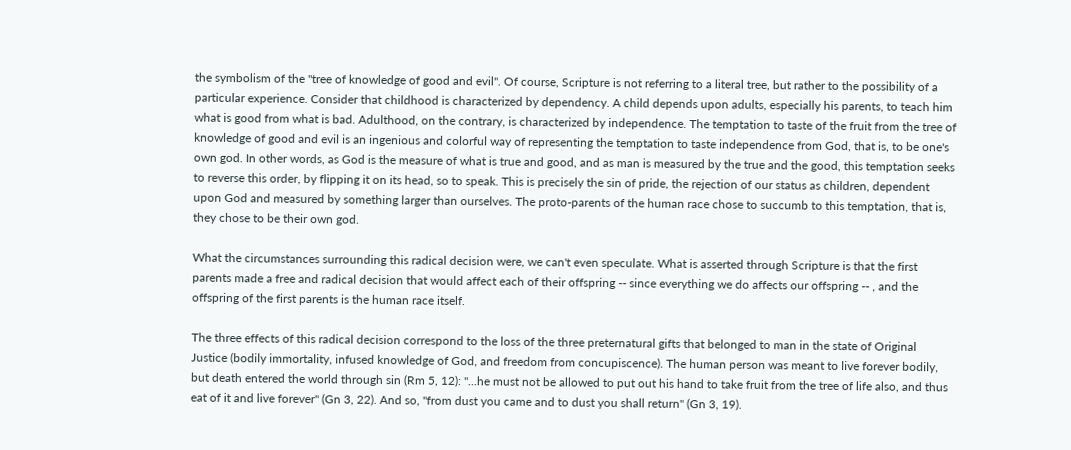the symbolism of the "tree of knowledge of good and evil". Of course, Scripture is not referring to a literal tree, but rather to the possibility of a particular experience. Consider that childhood is characterized by dependency. A child depends upon adults, especially his parents, to teach him what is good from what is bad. Adulthood, on the contrary, is characterized by independence. The temptation to taste of the fruit from the tree of knowledge of good and evil is an ingenious and colorful way of representing the temptation to taste independence from God, that is, to be one's own god. In other words, as God is the measure of what is true and good, and as man is measured by the true and the good, this temptation seeks to reverse this order, by flipping it on its head, so to speak. This is precisely the sin of pride, the rejection of our status as children, dependent upon God and measured by something larger than ourselves. The proto-parents of the human race chose to succumb to this temptation, that is, they chose to be their own god.

What the circumstances surrounding this radical decision were, we can't even speculate. What is asserted through Scripture is that the first parents made a free and radical decision that would affect each of their offspring -- since everything we do affects our offspring -- , and the offspring of the first parents is the human race itself.

The three effects of this radical decision correspond to the loss of the three preternatural gifts that belonged to man in the state of Original Justice (bodily immortality, infused knowledge of God, and freedom from concupiscence). The human person was meant to live forever bodily, but death entered the world through sin (Rm 5, 12): "...he must not be allowed to put out his hand to take fruit from the tree of life also, and thus eat of it and live forever" (Gn 3, 22). And so, "from dust you came and to dust you shall return" (Gn 3, 19).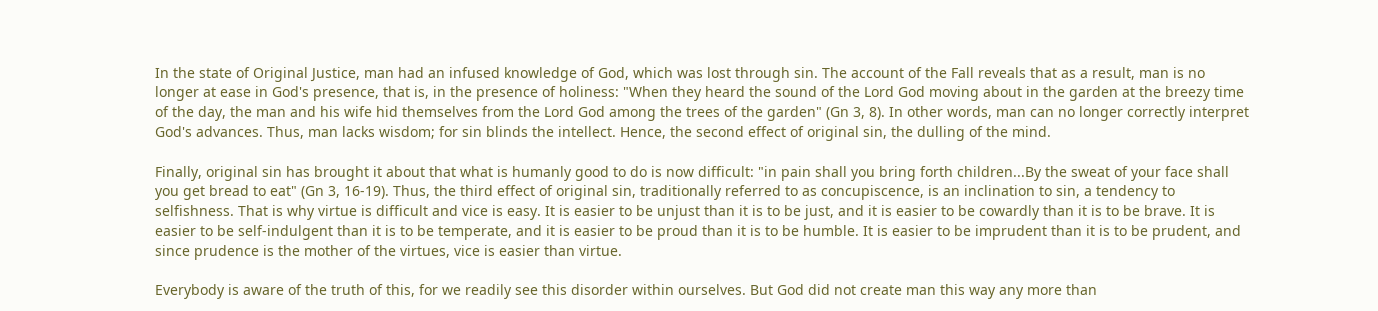In the state of Original Justice, man had an infused knowledge of God, which was lost through sin. The account of the Fall reveals that as a result, man is no longer at ease in God's presence, that is, in the presence of holiness: "When they heard the sound of the Lord God moving about in the garden at the breezy time of the day, the man and his wife hid themselves from the Lord God among the trees of the garden" (Gn 3, 8). In other words, man can no longer correctly interpret God's advances. Thus, man lacks wisdom; for sin blinds the intellect. Hence, the second effect of original sin, the dulling of the mind.

Finally, original sin has brought it about that what is humanly good to do is now difficult: "in pain shall you bring forth children...By the sweat of your face shall you get bread to eat" (Gn 3, 16-19). Thus, the third effect of original sin, traditionally referred to as concupiscence, is an inclination to sin, a tendency to selfishness. That is why virtue is difficult and vice is easy. It is easier to be unjust than it is to be just, and it is easier to be cowardly than it is to be brave. It is easier to be self-indulgent than it is to be temperate, and it is easier to be proud than it is to be humble. It is easier to be imprudent than it is to be prudent, and since prudence is the mother of the virtues, vice is easier than virtue.

Everybody is aware of the truth of this, for we readily see this disorder within ourselves. But God did not create man this way any more than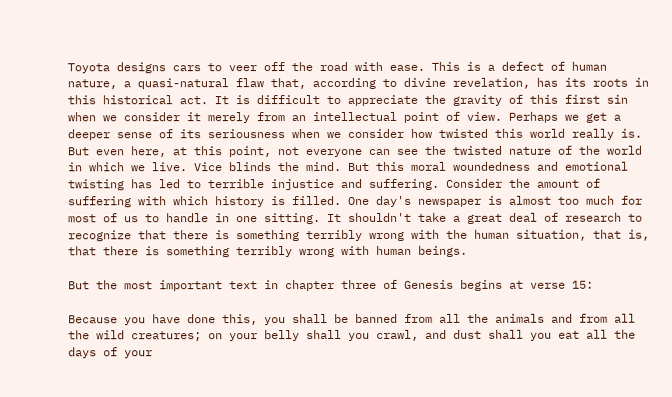Toyota designs cars to veer off the road with ease. This is a defect of human nature, a quasi-natural flaw that, according to divine revelation, has its roots in this historical act. It is difficult to appreciate the gravity of this first sin when we consider it merely from an intellectual point of view. Perhaps we get a deeper sense of its seriousness when we consider how twisted this world really is. But even here, at this point, not everyone can see the twisted nature of the world in which we live. Vice blinds the mind. But this moral woundedness and emotional twisting has led to terrible injustice and suffering. Consider the amount of suffering with which history is filled. One day's newspaper is almost too much for most of us to handle in one sitting. It shouldn't take a great deal of research to recognize that there is something terribly wrong with the human situation, that is, that there is something terribly wrong with human beings.

But the most important text in chapter three of Genesis begins at verse 15:

Because you have done this, you shall be banned from all the animals and from all the wild creatures; on your belly shall you crawl, and dust shall you eat all the days of your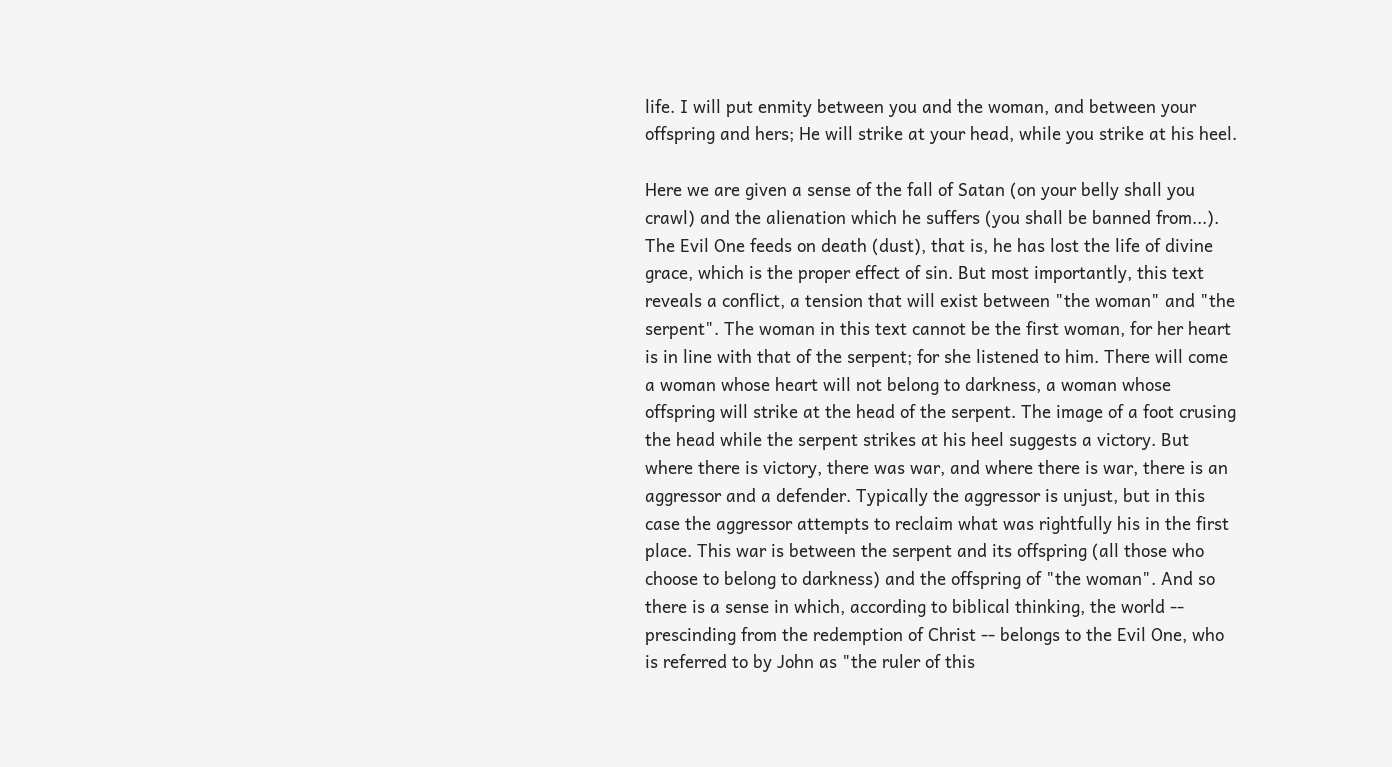life. I will put enmity between you and the woman, and between your offspring and hers; He will strike at your head, while you strike at his heel.

Here we are given a sense of the fall of Satan (on your belly shall you crawl) and the alienation which he suffers (you shall be banned from...). The Evil One feeds on death (dust), that is, he has lost the life of divine grace, which is the proper effect of sin. But most importantly, this text reveals a conflict, a tension that will exist between "the woman" and "the serpent". The woman in this text cannot be the first woman, for her heart is in line with that of the serpent; for she listened to him. There will come a woman whose heart will not belong to darkness, a woman whose offspring will strike at the head of the serpent. The image of a foot crusing the head while the serpent strikes at his heel suggests a victory. But where there is victory, there was war, and where there is war, there is an aggressor and a defender. Typically the aggressor is unjust, but in this case the aggressor attempts to reclaim what was rightfully his in the first place. This war is between the serpent and its offspring (all those who choose to belong to darkness) and the offspring of "the woman". And so there is a sense in which, according to biblical thinking, the world -- prescinding from the redemption of Christ -- belongs to the Evil One, who is referred to by John as "the ruler of this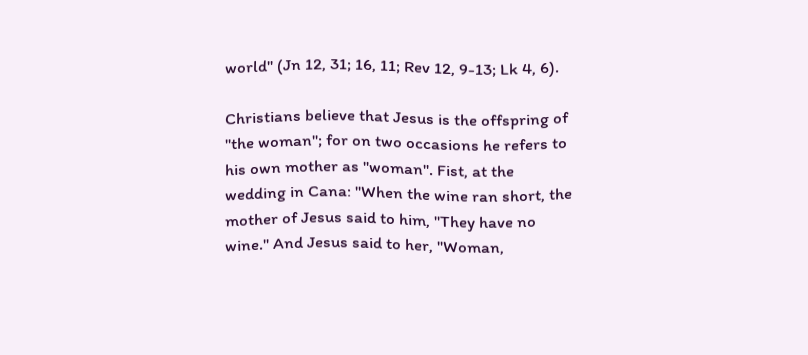world" (Jn 12, 31; 16, 11; Rev 12, 9-13; Lk 4, 6).

Christians believe that Jesus is the offspring of "the woman"; for on two occasions he refers to his own mother as "woman". Fist, at the wedding in Cana: "When the wine ran short, the mother of Jesus said to him, "They have no wine." And Jesus said to her, "Woman,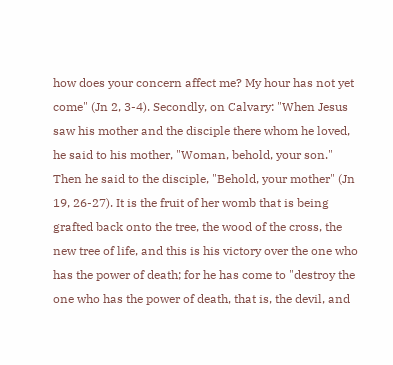how does your concern affect me? My hour has not yet come" (Jn 2, 3-4). Secondly, on Calvary: "When Jesus saw his mother and the disciple there whom he loved, he said to his mother, "Woman, behold, your son." Then he said to the disciple, "Behold, your mother" (Jn 19, 26-27). It is the fruit of her womb that is being grafted back onto the tree, the wood of the cross, the new tree of life, and this is his victory over the one who has the power of death; for he has come to "destroy the one who has the power of death, that is, the devil, and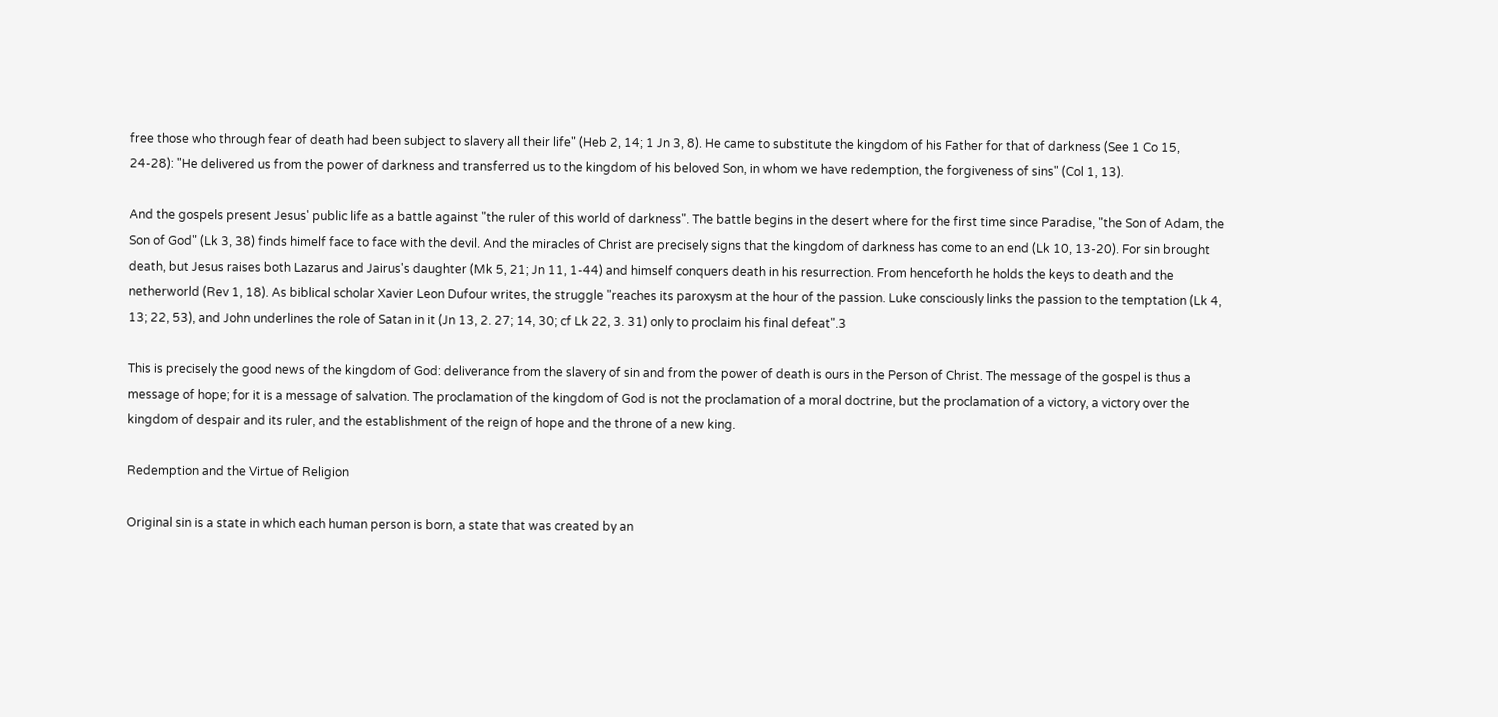free those who through fear of death had been subject to slavery all their life" (Heb 2, 14; 1 Jn 3, 8). He came to substitute the kingdom of his Father for that of darkness (See 1 Co 15, 24-28): "He delivered us from the power of darkness and transferred us to the kingdom of his beloved Son, in whom we have redemption, the forgiveness of sins" (Col 1, 13).

And the gospels present Jesus' public life as a battle against "the ruler of this world of darkness". The battle begins in the desert where for the first time since Paradise, "the Son of Adam, the Son of God" (Lk 3, 38) finds himelf face to face with the devil. And the miracles of Christ are precisely signs that the kingdom of darkness has come to an end (Lk 10, 13-20). For sin brought death, but Jesus raises both Lazarus and Jairus's daughter (Mk 5, 21; Jn 11, 1-44) and himself conquers death in his resurrection. From henceforth he holds the keys to death and the netherworld (Rev 1, 18). As biblical scholar Xavier Leon Dufour writes, the struggle "reaches its paroxysm at the hour of the passion. Luke consciously links the passion to the temptation (Lk 4, 13; 22, 53), and John underlines the role of Satan in it (Jn 13, 2. 27; 14, 30; cf Lk 22, 3. 31) only to proclaim his final defeat".3

This is precisely the good news of the kingdom of God: deliverance from the slavery of sin and from the power of death is ours in the Person of Christ. The message of the gospel is thus a message of hope; for it is a message of salvation. The proclamation of the kingdom of God is not the proclamation of a moral doctrine, but the proclamation of a victory, a victory over the kingdom of despair and its ruler, and the establishment of the reign of hope and the throne of a new king.

Redemption and the Virtue of Religion

Original sin is a state in which each human person is born, a state that was created by an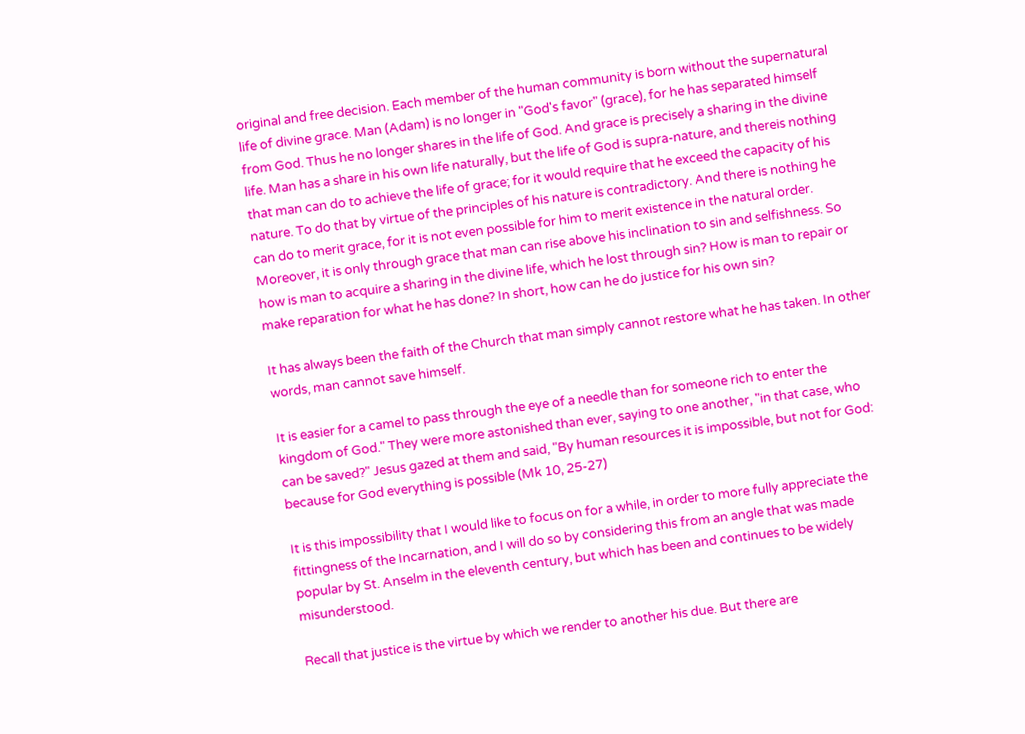original and free decision. Each member of the human community is born without the supernatural life of divine grace. Man (Adam) is no longer in "God's favor" (grace), for he has separated himself from God. Thus he no longer shares in the life of God. And grace is precisely a sharing in the divine life. Man has a share in his own life naturally, but the life of God is supra-nature, and thereis nothing that man can do to achieve the life of grace; for it would require that he exceed the capacity of his nature. To do that by virtue of the principles of his nature is contradictory. And there is nothing he can do to merit grace, for it is not even possible for him to merit existence in the natural order. Moreover, it is only through grace that man can rise above his inclination to sin and selfishness. So how is man to acquire a sharing in the divine life, which he lost through sin? How is man to repair or make reparation for what he has done? In short, how can he do justice for his own sin?

It has always been the faith of the Church that man simply cannot restore what he has taken. In other words, man cannot save himself.

It is easier for a camel to pass through the eye of a needle than for someone rich to enter the kingdom of God." They were more astonished than ever, saying to one another, "in that case, who can be saved?" Jesus gazed at them and said, "By human resources it is impossible, but not for God: because for God everything is possible (Mk 10, 25-27)

It is this impossibility that I would like to focus on for a while, in order to more fully appreciate the fittingness of the Incarnation, and I will do so by considering this from an angle that was made popular by St. Anselm in the eleventh century, but which has been and continues to be widely misunderstood.

Recall that justice is the virtue by which we render to another his due. But there are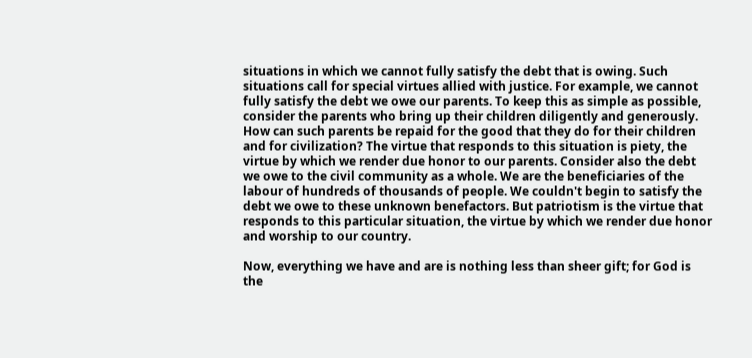situations in which we cannot fully satisfy the debt that is owing. Such situations call for special virtues allied with justice. For example, we cannot fully satisfy the debt we owe our parents. To keep this as simple as possible, consider the parents who bring up their children diligently and generously. How can such parents be repaid for the good that they do for their children and for civilization? The virtue that responds to this situation is piety, the virtue by which we render due honor to our parents. Consider also the debt we owe to the civil community as a whole. We are the beneficiaries of the labour of hundreds of thousands of people. We couldn't begin to satisfy the debt we owe to these unknown benefactors. But patriotism is the virtue that responds to this particular situation, the virtue by which we render due honor and worship to our country.

Now, everything we have and are is nothing less than sheer gift; for God is the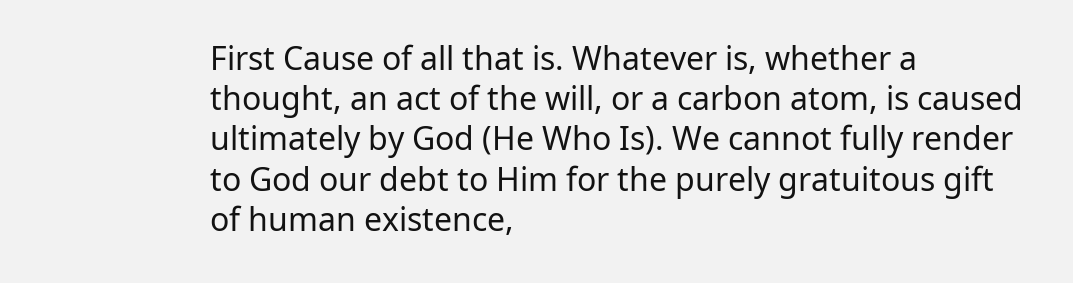First Cause of all that is. Whatever is, whether a thought, an act of the will, or a carbon atom, is caused ultimately by God (He Who Is). We cannot fully render to God our debt to Him for the purely gratuitous gift of human existence,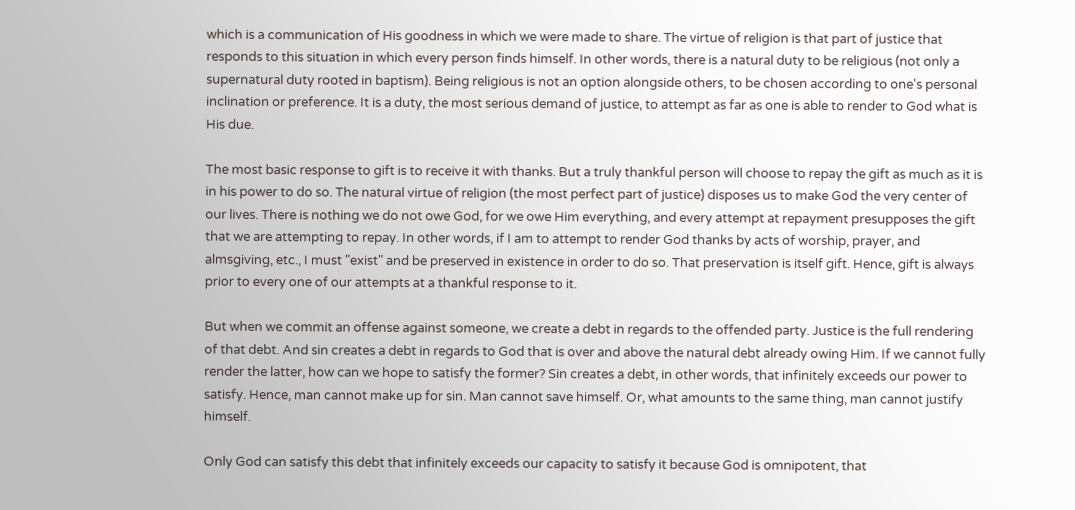which is a communication of His goodness in which we were made to share. The virtue of religion is that part of justice that responds to this situation in which every person finds himself. In other words, there is a natural duty to be religious (not only a supernatural duty rooted in baptism). Being religious is not an option alongside others, to be chosen according to one's personal inclination or preference. It is a duty, the most serious demand of justice, to attempt as far as one is able to render to God what is His due.

The most basic response to gift is to receive it with thanks. But a truly thankful person will choose to repay the gift as much as it is in his power to do so. The natural virtue of religion (the most perfect part of justice) disposes us to make God the very center of our lives. There is nothing we do not owe God, for we owe Him everything, and every attempt at repayment presupposes the gift that we are attempting to repay. In other words, if I am to attempt to render God thanks by acts of worship, prayer, and almsgiving, etc., I must "exist" and be preserved in existence in order to do so. That preservation is itself gift. Hence, gift is always prior to every one of our attempts at a thankful response to it.

But when we commit an offense against someone, we create a debt in regards to the offended party. Justice is the full rendering of that debt. And sin creates a debt in regards to God that is over and above the natural debt already owing Him. If we cannot fully render the latter, how can we hope to satisfy the former? Sin creates a debt, in other words, that infinitely exceeds our power to satisfy. Hence, man cannot make up for sin. Man cannot save himself. Or, what amounts to the same thing, man cannot justify himself.

Only God can satisfy this debt that infinitely exceeds our capacity to satisfy it because God is omnipotent, that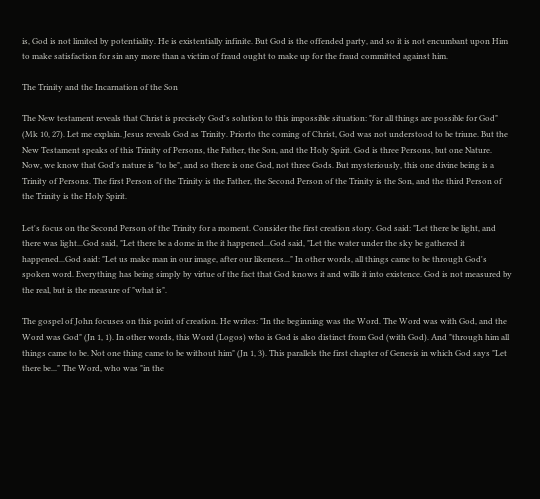is, God is not limited by potentiality. He is existentially infinite. But God is the offended party, and so it is not encumbant upon Him to make satisfaction for sin any more than a victim of fraud ought to make up for the fraud committed against him.

The Trinity and the Incarnation of the Son

The New testament reveals that Christ is precisely God's solution to this impossible situation: "for all things are possible for God" (Mk 10, 27). Let me explain. Jesus reveals God as Trinity. Priorto the coming of Christ, God was not understood to be triune. But the New Testament speaks of this Trinity of Persons, the Father, the Son, and the Holy Spirit. God is three Persons, but one Nature. Now, we know that God's nature is "to be", and so there is one God, not three Gods. But mysteriously, this one divine being is a Trinity of Persons. The first Person of the Trinity is the Father, the Second Person of the Trinity is the Son, and the third Person of the Trinity is the Holy Spirit.

Let's focus on the Second Person of the Trinity for a moment. Consider the first creation story. God said: "Let there be light, and there was light...God said, "Let there be a dome in the it happened...God said, "Let the water under the sky be gathered it happened...God said: "Let us make man in our image, after our likeness..." In other words, all things came to be through God's spoken word. Everything has being simply by virtue of the fact that God knows it and wills it into existence. God is not measured by the real, but is the measure of "what is".

The gospel of John focuses on this point of creation. He writes: "In the beginning was the Word. The Word was with God, and the Word was God" (Jn 1, 1). In other words, this Word (Logos) who is God is also distinct from God (with God). And "through him all things came to be. Not one thing came to be without him" (Jn 1, 3). This parallels the first chapter of Genesis in which God says "Let there be..." The Word, who was "in the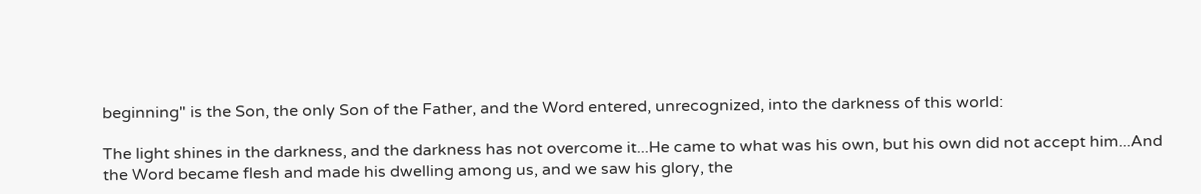beginning" is the Son, the only Son of the Father, and the Word entered, unrecognized, into the darkness of this world:

The light shines in the darkness, and the darkness has not overcome it...He came to what was his own, but his own did not accept him...And the Word became flesh and made his dwelling among us, and we saw his glory, the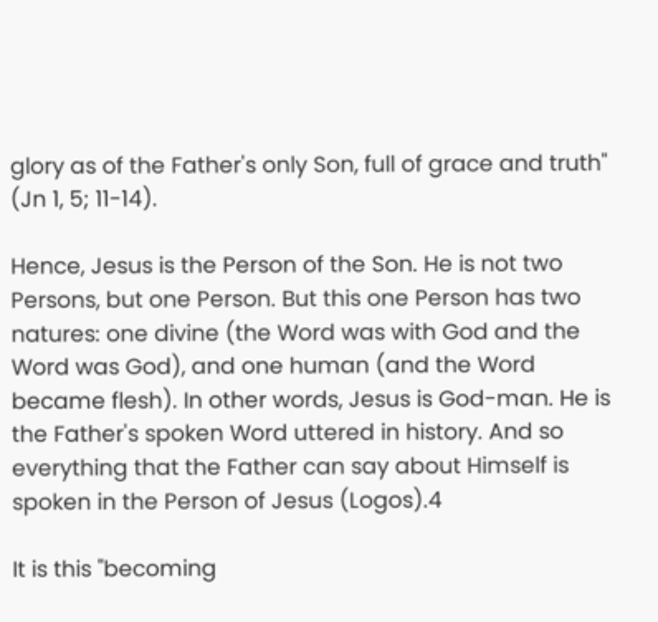glory as of the Father's only Son, full of grace and truth" (Jn 1, 5; 11-14).

Hence, Jesus is the Person of the Son. He is not two Persons, but one Person. But this one Person has two natures: one divine (the Word was with God and the Word was God), and one human (and the Word became flesh). In other words, Jesus is God-man. He is the Father's spoken Word uttered in history. And so everything that the Father can say about Himself is spoken in the Person of Jesus (Logos).4

It is this "becoming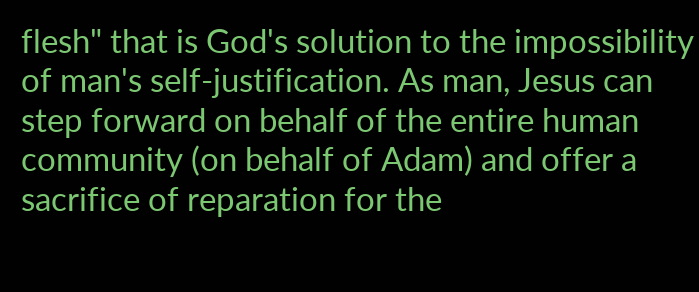flesh" that is God's solution to the impossibility of man's self-justification. As man, Jesus can step forward on behalf of the entire human community (on behalf of Adam) and offer a sacrifice of reparation for the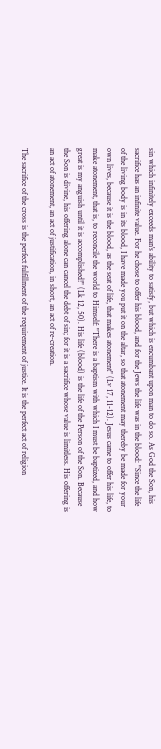sin which infinitely exceeds man's ability to satisfy, but which is encumbant upon man to do so. As God the Son, his sacrifice has an infinite value. For he chose to offer his blood, and for the Jews the life was in the blood: "Since the life of the living body is in its blood, I have made you put it on the altar, so that atonement may thereby be made for your own lives, because it is the blood, as the seat of life, that makes atonement" (Lv 17, 11-12). Jesus came to offer his life, to make atonement, that is, to reconcile the world to Himself: "There is a baptism with which I must be baptized, and how great is my anguish until it is accomplished!" (Lk 12, 50). His life (blood) is the life of the Person of the Son. Because the Son is divine, his offering alone can cancel the debt of sin; for it is a sacrifice whose value is limitless. His offering is an act of atonement, an act of justification, in short, an act of re-creation.

The sacrifice of the cross is the perfect fulfillment of the requirement of justice. It is the perfect act of religion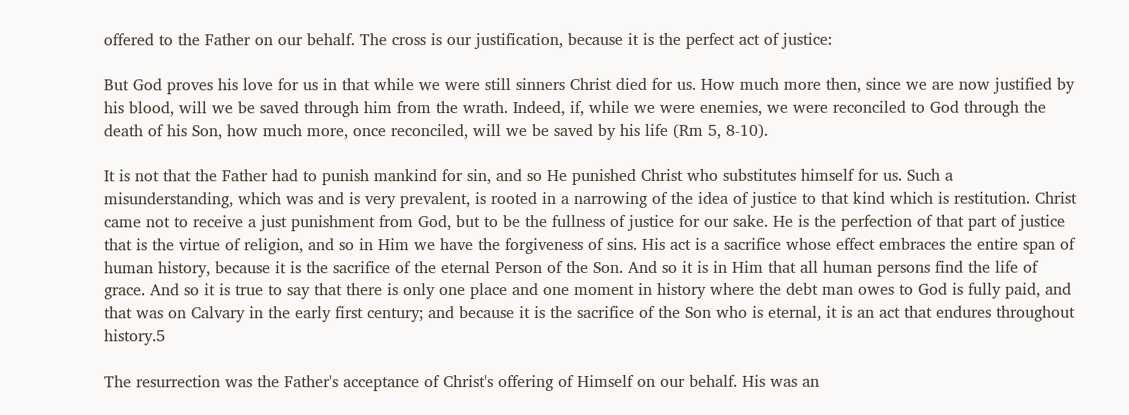offered to the Father on our behalf. The cross is our justification, because it is the perfect act of justice:

But God proves his love for us in that while we were still sinners Christ died for us. How much more then, since we are now justified by his blood, will we be saved through him from the wrath. Indeed, if, while we were enemies, we were reconciled to God through the death of his Son, how much more, once reconciled, will we be saved by his life (Rm 5, 8-10).

It is not that the Father had to punish mankind for sin, and so He punished Christ who substitutes himself for us. Such a misunderstanding, which was and is very prevalent, is rooted in a narrowing of the idea of justice to that kind which is restitution. Christ came not to receive a just punishment from God, but to be the fullness of justice for our sake. He is the perfection of that part of justice that is the virtue of religion, and so in Him we have the forgiveness of sins. His act is a sacrifice whose effect embraces the entire span of human history, because it is the sacrifice of the eternal Person of the Son. And so it is in Him that all human persons find the life of grace. And so it is true to say that there is only one place and one moment in history where the debt man owes to God is fully paid, and that was on Calvary in the early first century; and because it is the sacrifice of the Son who is eternal, it is an act that endures throughout history.5

The resurrection was the Father's acceptance of Christ's offering of Himself on our behalf. His was an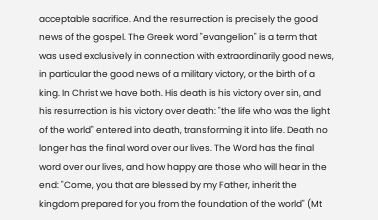acceptable sacrifice. And the resurrection is precisely the good news of the gospel. The Greek word "evangelion" is a term that was used exclusively in connection with extraordinarily good news, in particular the good news of a military victory, or the birth of a king. In Christ we have both. His death is his victory over sin, and his resurrection is his victory over death: "the life who was the light of the world" entered into death, transforming it into life. Death no longer has the final word over our lives. The Word has the final word over our lives, and how happy are those who will hear in the end: "Come, you that are blessed by my Father, inherit the kingdom prepared for you from the foundation of the world" (Mt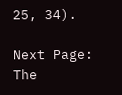25, 34).

Next Page: The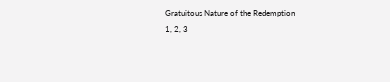Gratuitous Nature of the Redemption
1, 2, 3